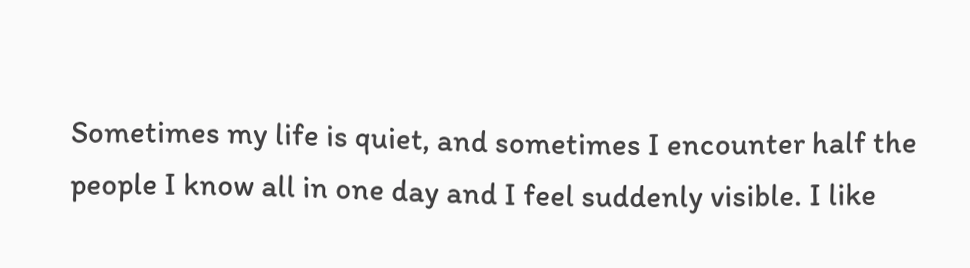Sometimes my life is quiet, and sometimes I encounter half the people I know all in one day and I feel suddenly visible. I like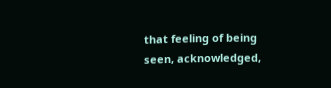that feeling of being seen, acknowledged,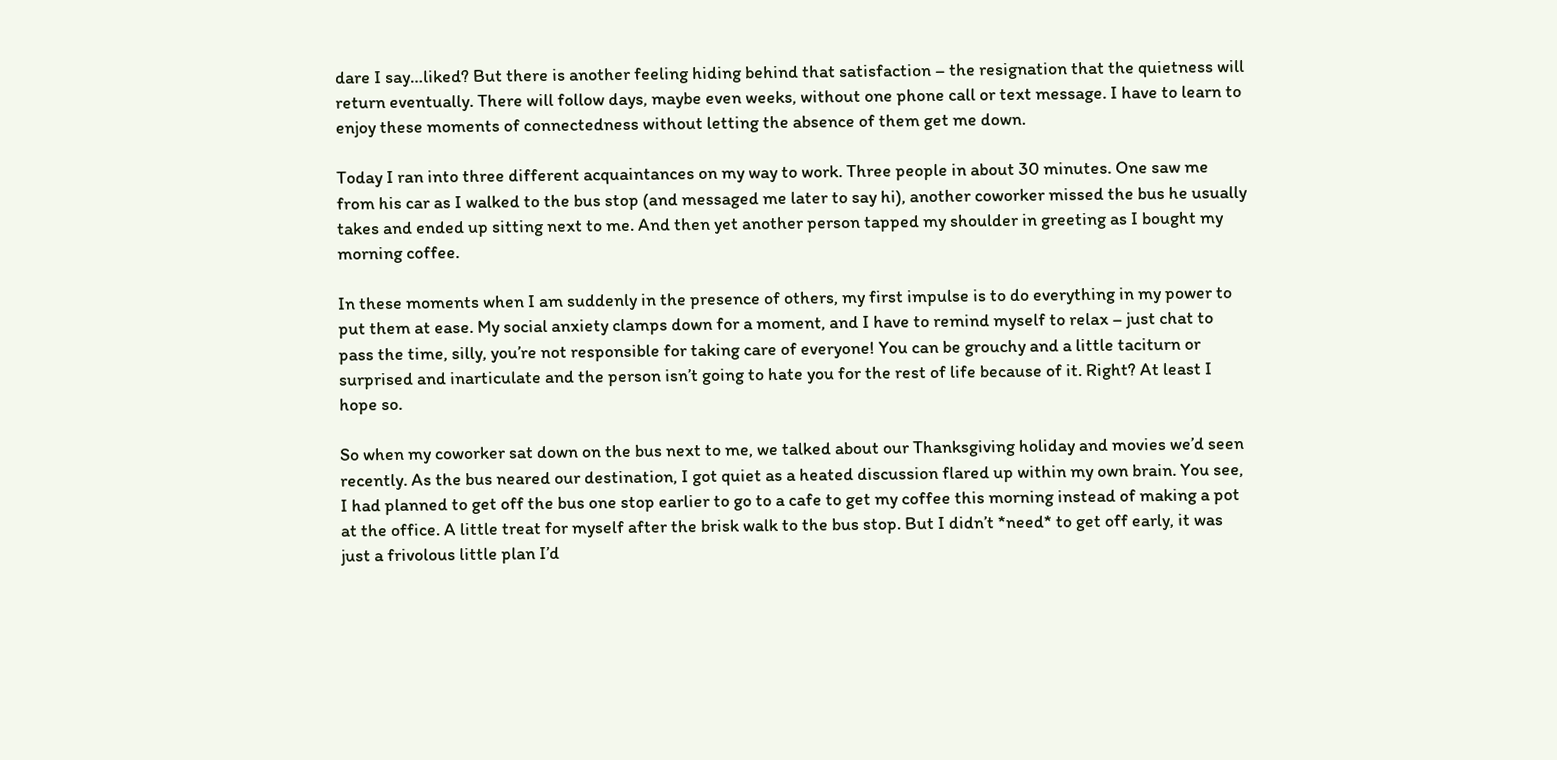dare I say…liked? But there is another feeling hiding behind that satisfaction – the resignation that the quietness will return eventually. There will follow days, maybe even weeks, without one phone call or text message. I have to learn to enjoy these moments of connectedness without letting the absence of them get me down.

Today I ran into three different acquaintances on my way to work. Three people in about 30 minutes. One saw me from his car as I walked to the bus stop (and messaged me later to say hi), another coworker missed the bus he usually takes and ended up sitting next to me. And then yet another person tapped my shoulder in greeting as I bought my morning coffee.

In these moments when I am suddenly in the presence of others, my first impulse is to do everything in my power to put them at ease. My social anxiety clamps down for a moment, and I have to remind myself to relax – just chat to pass the time, silly, you’re not responsible for taking care of everyone! You can be grouchy and a little taciturn or surprised and inarticulate and the person isn’t going to hate you for the rest of life because of it. Right? At least I hope so.

So when my coworker sat down on the bus next to me, we talked about our Thanksgiving holiday and movies we’d seen recently. As the bus neared our destination, I got quiet as a heated discussion flared up within my own brain. You see, I had planned to get off the bus one stop earlier to go to a cafe to get my coffee this morning instead of making a pot at the office. A little treat for myself after the brisk walk to the bus stop. But I didn’t *need* to get off early, it was just a frivolous little plan I’d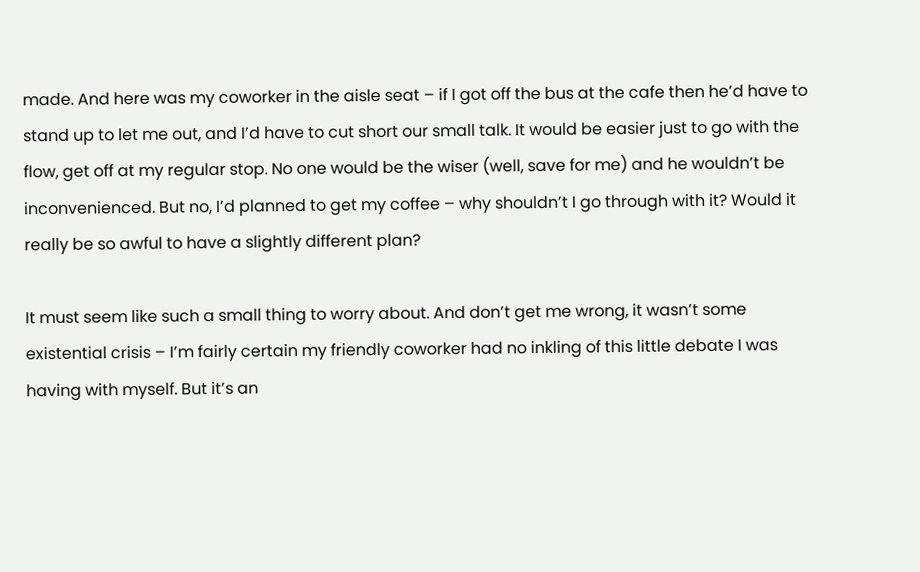made. And here was my coworker in the aisle seat – if I got off the bus at the cafe then he’d have to stand up to let me out, and I’d have to cut short our small talk. It would be easier just to go with the flow, get off at my regular stop. No one would be the wiser (well, save for me) and he wouldn’t be inconvenienced. But no, I’d planned to get my coffee – why shouldn’t I go through with it? Would it really be so awful to have a slightly different plan?

It must seem like such a small thing to worry about. And don’t get me wrong, it wasn’t some existential crisis – I’m fairly certain my friendly coworker had no inkling of this little debate I was having with myself. But it’s an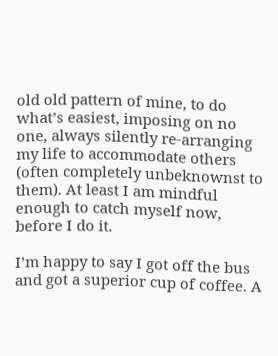old old pattern of mine, to do what’s easiest, imposing on no one, always silently re-arranging my life to accommodate others (often completely unbeknownst to them). At least I am mindful enough to catch myself now, before I do it.

I’m happy to say I got off the bus and got a superior cup of coffee. A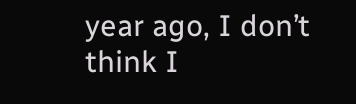year ago, I don’t think I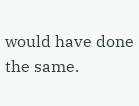would have done the same.